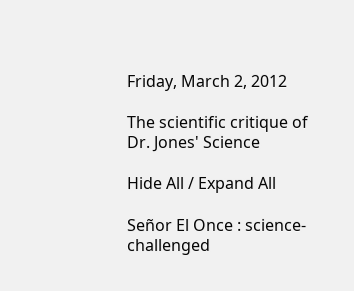Friday, March 2, 2012

The scientific critique of Dr. Jones' Science

Hide All / Expand All

Señor El Once : science-challenged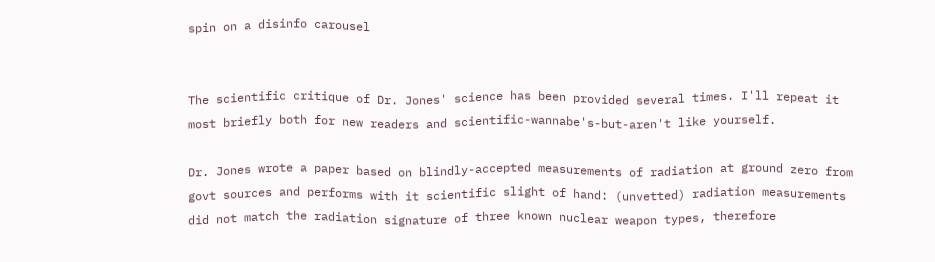spin on a disinfo carousel


The scientific critique of Dr. Jones' science has been provided several times. I'll repeat it most briefly both for new readers and scientific-wannabe's-but-aren't like yourself.

Dr. Jones wrote a paper based on blindly-accepted measurements of radiation at ground zero from govt sources and performs with it scientific slight of hand: (unvetted) radiation measurements did not match the radiation signature of three known nuclear weapon types, therefore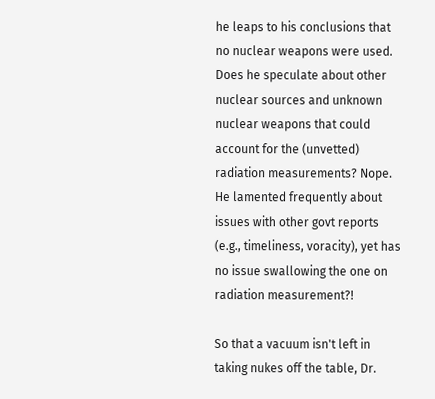he leaps to his conclusions that no nuclear weapons were used. Does he speculate about other nuclear sources and unknown nuclear weapons that could account for the (unvetted) radiation measurements? Nope. He lamented frequently about issues with other govt reports (e.g., timeliness, voracity), yet has no issue swallowing the one on radiation measurement?!

So that a vacuum isn't left in taking nukes off the table, Dr.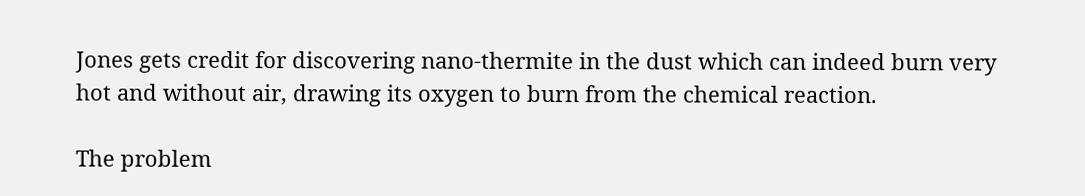Jones gets credit for discovering nano-thermite in the dust which can indeed burn very hot and without air, drawing its oxygen to burn from the chemical reaction.

The problem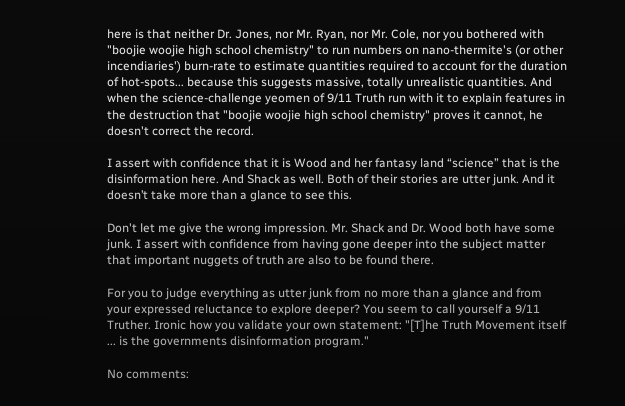here is that neither Dr. Jones, nor Mr. Ryan, nor Mr. Cole, nor you bothered with "boojie woojie high school chemistry" to run numbers on nano-thermite's (or other incendiaries') burn-rate to estimate quantities required to account for the duration of hot-spots... because this suggests massive, totally unrealistic quantities. And when the science-challenge yeomen of 9/11 Truth run with it to explain features in the destruction that "boojie woojie high school chemistry" proves it cannot, he doesn't correct the record.

I assert with confidence that it is Wood and her fantasy land “science” that is the disinformation here. And Shack as well. Both of their stories are utter junk. And it doesn’t take more than a glance to see this.

Don't let me give the wrong impression. Mr. Shack and Dr. Wood both have some junk. I assert with confidence from having gone deeper into the subject matter that important nuggets of truth are also to be found there.

For you to judge everything as utter junk from no more than a glance and from your expressed reluctance to explore deeper? You seem to call yourself a 9/11 Truther. Ironic how you validate your own statement: "[T]he Truth Movement itself ... is the governments disinformation program."

No comments: